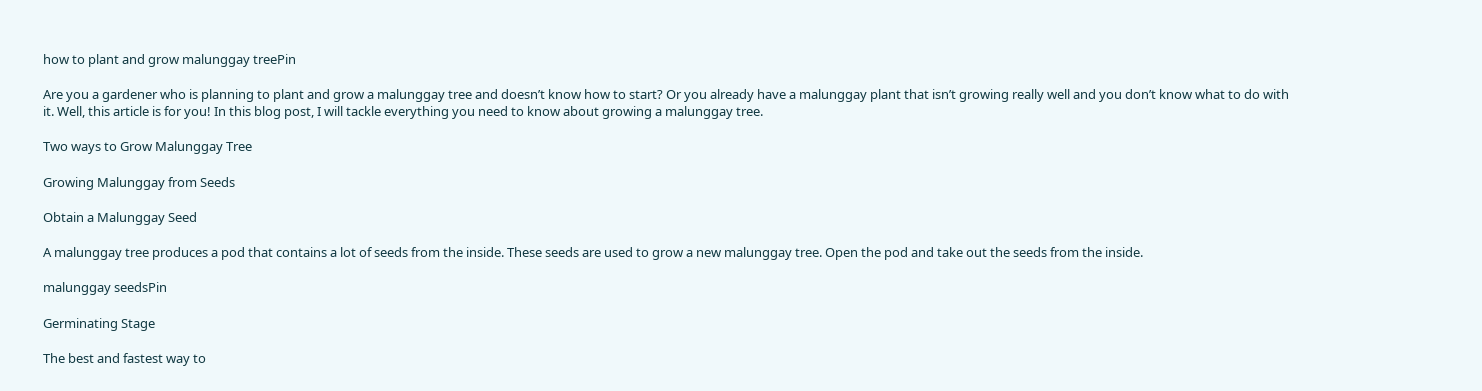how to plant and grow malunggay treePin

Are you a gardener who is planning to plant and grow a malunggay tree and doesn’t know how to start? Or you already have a malunggay plant that isn’t growing really well and you don’t know what to do with it. Well, this article is for you! In this blog post, I will tackle everything you need to know about growing a malunggay tree.

Two ways to Grow Malunggay Tree

Growing Malunggay from Seeds

Obtain a Malunggay Seed

A malunggay tree produces a pod that contains a lot of seeds from the inside. These seeds are used to grow a new malunggay tree. Open the pod and take out the seeds from the inside.

malunggay seedsPin

Germinating Stage

The best and fastest way to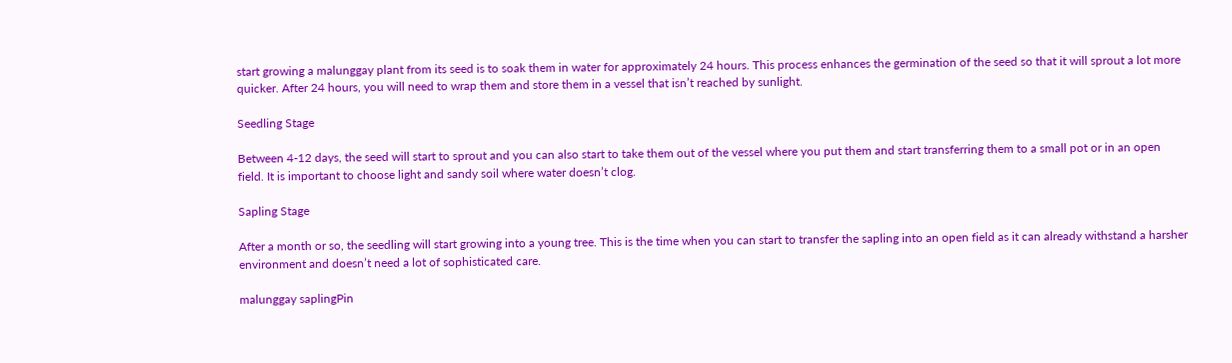start growing a malunggay plant from its seed is to soak them in water for approximately 24 hours. This process enhances the germination of the seed so that it will sprout a lot more quicker. After 24 hours, you will need to wrap them and store them in a vessel that isn’t reached by sunlight.

Seedling Stage

Between 4-12 days, the seed will start to sprout and you can also start to take them out of the vessel where you put them and start transferring them to a small pot or in an open field. It is important to choose light and sandy soil where water doesn’t clog.

Sapling Stage

After a month or so, the seedling will start growing into a young tree. This is the time when you can start to transfer the sapling into an open field as it can already withstand a harsher environment and doesn’t need a lot of sophisticated care.

malunggay saplingPin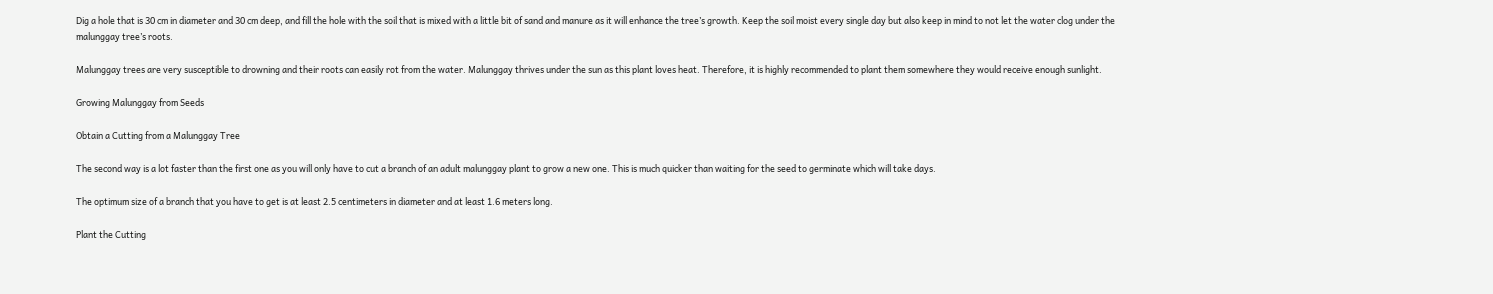Dig a hole that is 30 cm in diameter and 30 cm deep, and fill the hole with the soil that is mixed with a little bit of sand and manure as it will enhance the tree’s growth. Keep the soil moist every single day but also keep in mind to not let the water clog under the malunggay tree’s roots.

Malunggay trees are very susceptible to drowning and their roots can easily rot from the water. Malunggay thrives under the sun as this plant loves heat. Therefore, it is highly recommended to plant them somewhere they would receive enough sunlight.

Growing Malunggay from Seeds

Obtain a Cutting from a Malunggay Tree

The second way is a lot faster than the first one as you will only have to cut a branch of an adult malunggay plant to grow a new one. This is much quicker than waiting for the seed to germinate which will take days.

The optimum size of a branch that you have to get is at least 2.5 centimeters in diameter and at least 1.6 meters long.

Plant the Cutting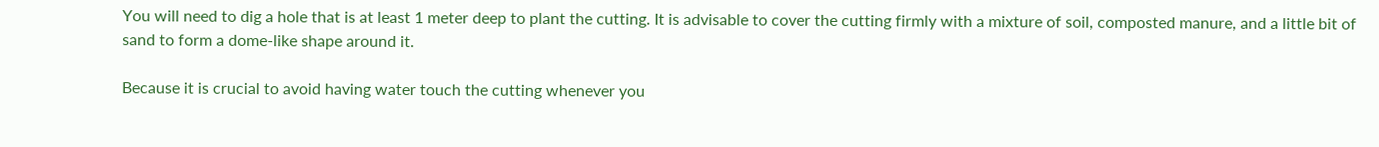You will need to dig a hole that is at least 1 meter deep to plant the cutting. It is advisable to cover the cutting firmly with a mixture of soil, composted manure, and a little bit of sand to form a dome-like shape around it.

Because it is crucial to avoid having water touch the cutting whenever you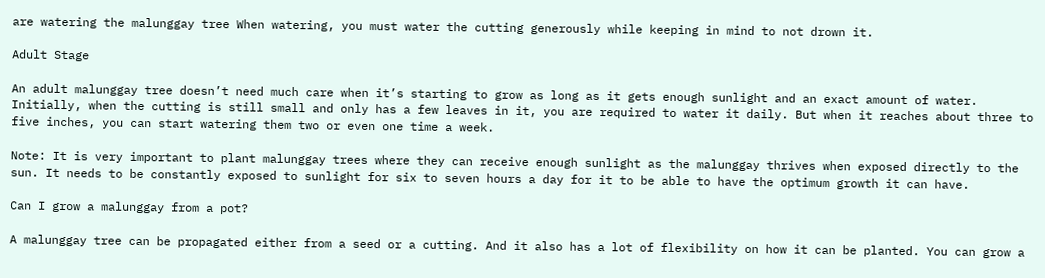are watering the malunggay tree When watering, you must water the cutting generously while keeping in mind to not drown it.

Adult Stage

An adult malunggay tree doesn’t need much care when it’s starting to grow as long as it gets enough sunlight and an exact amount of water. Initially, when the cutting is still small and only has a few leaves in it, you are required to water it daily. But when it reaches about three to five inches, you can start watering them two or even one time a week.

Note: It is very important to plant malunggay trees where they can receive enough sunlight as the malunggay thrives when exposed directly to the sun. It needs to be constantly exposed to sunlight for six to seven hours a day for it to be able to have the optimum growth it can have.

Can I grow a malunggay from a pot?

A malunggay tree can be propagated either from a seed or a cutting. And it also has a lot of flexibility on how it can be planted. You can grow a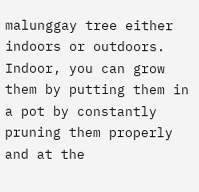malunggay tree either indoors or outdoors. Indoor, you can grow them by putting them in a pot by constantly pruning them properly and at the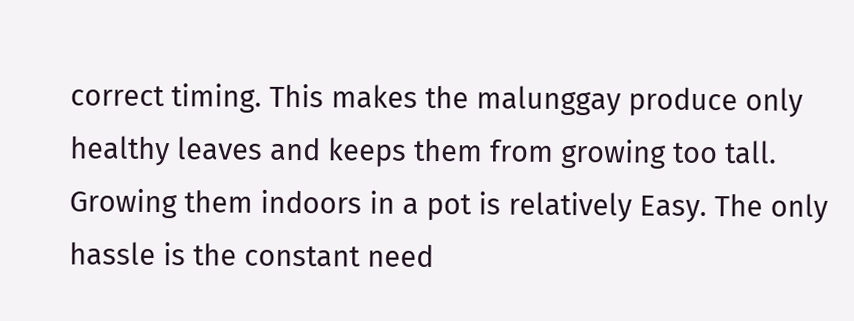correct timing. This makes the malunggay produce only healthy leaves and keeps them from growing too tall. Growing them indoors in a pot is relatively Easy. The only hassle is the constant need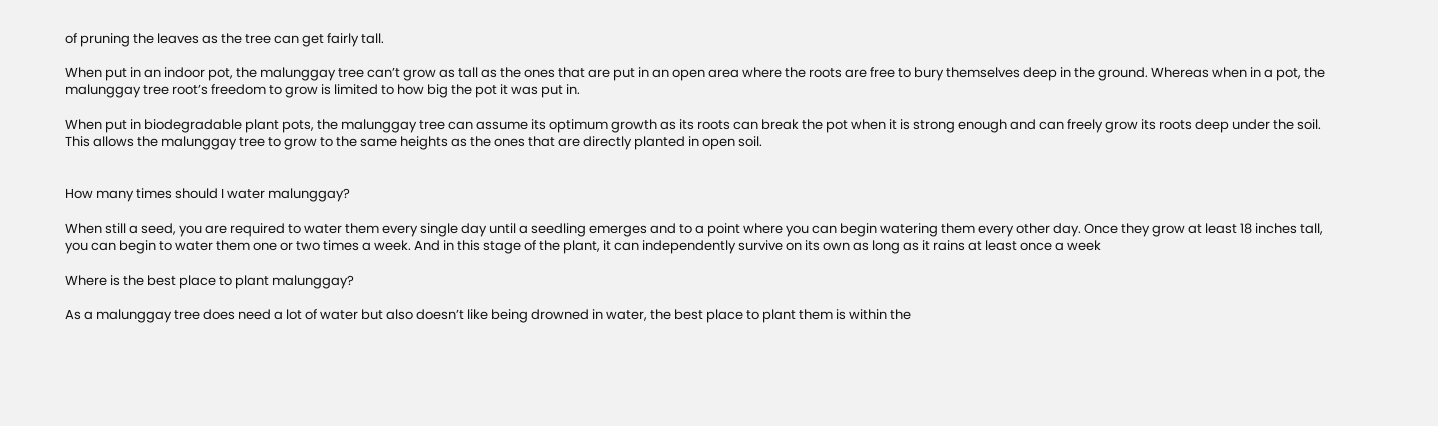of pruning the leaves as the tree can get fairly tall.

When put in an indoor pot, the malunggay tree can’t grow as tall as the ones that are put in an open area where the roots are free to bury themselves deep in the ground. Whereas when in a pot, the malunggay tree root’s freedom to grow is limited to how big the pot it was put in.

When put in biodegradable plant pots, the malunggay tree can assume its optimum growth as its roots can break the pot when it is strong enough and can freely grow its roots deep under the soil. This allows the malunggay tree to grow to the same heights as the ones that are directly planted in open soil.


How many times should I water malunggay?

When still a seed, you are required to water them every single day until a seedling emerges and to a point where you can begin watering them every other day. Once they grow at least 18 inches tall, you can begin to water them one or two times a week. And in this stage of the plant, it can independently survive on its own as long as it rains at least once a week

Where is the best place to plant malunggay?

As a malunggay tree does need a lot of water but also doesn’t like being drowned in water, the best place to plant them is within the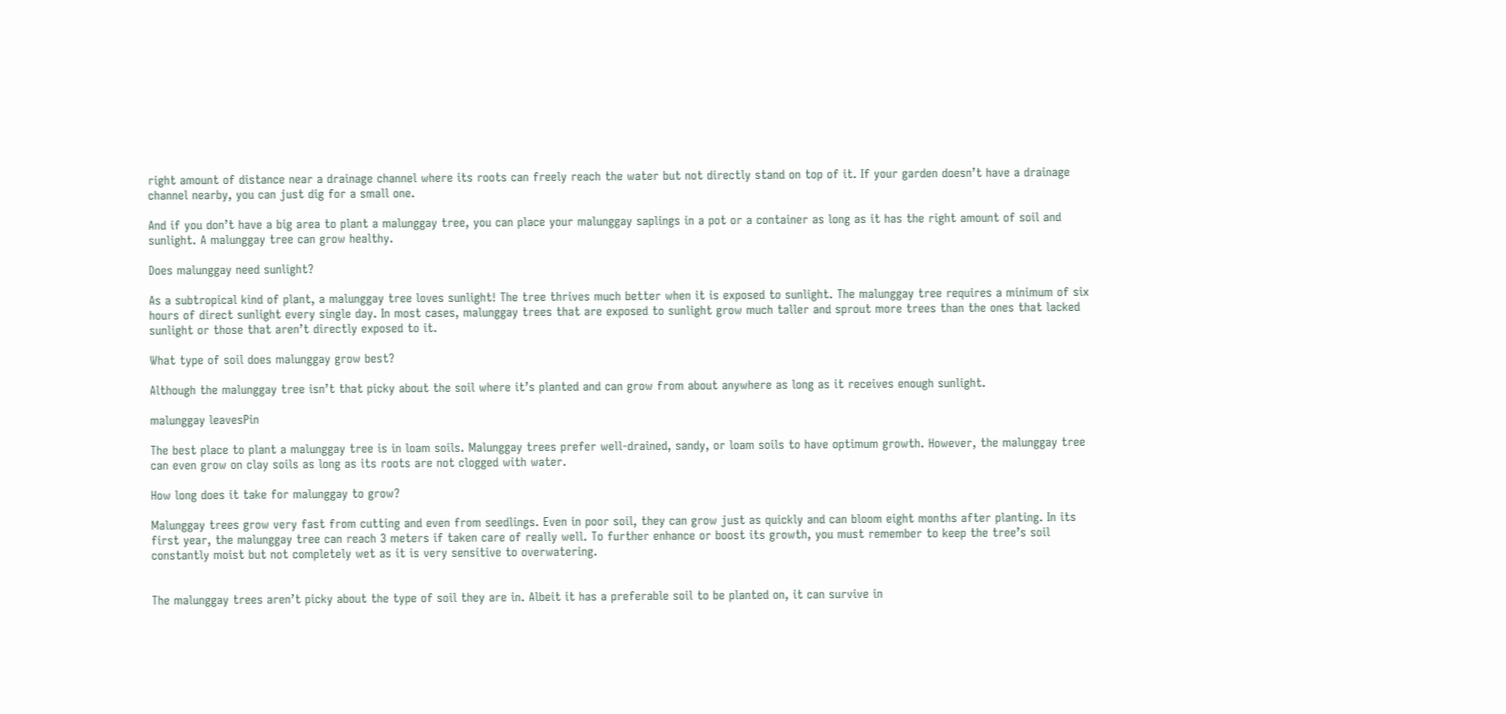right amount of distance near a drainage channel where its roots can freely reach the water but not directly stand on top of it. If your garden doesn’t have a drainage channel nearby, you can just dig for a small one.

And if you don’t have a big area to plant a malunggay tree, you can place your malunggay saplings in a pot or a container as long as it has the right amount of soil and sunlight. A malunggay tree can grow healthy.

Does malunggay need sunlight?

As a subtropical kind of plant, a malunggay tree loves sunlight! The tree thrives much better when it is exposed to sunlight. The malunggay tree requires a minimum of six hours of direct sunlight every single day. In most cases, malunggay trees that are exposed to sunlight grow much taller and sprout more trees than the ones that lacked sunlight or those that aren’t directly exposed to it.

What type of soil does malunggay grow best?

Although the malunggay tree isn’t that picky about the soil where it’s planted and can grow from about anywhere as long as it receives enough sunlight.

malunggay leavesPin

The best place to plant a malunggay tree is in loam soils. Malunggay trees prefer well-drained, sandy, or loam soils to have optimum growth. However, the malunggay tree can even grow on clay soils as long as its roots are not clogged with water.

How long does it take for malunggay to grow?

Malunggay trees grow very fast from cutting and even from seedlings. Even in poor soil, they can grow just as quickly and can bloom eight months after planting. In its first year, the malunggay tree can reach 3 meters if taken care of really well. To further enhance or boost its growth, you must remember to keep the tree’s soil constantly moist but not completely wet as it is very sensitive to overwatering.


The malunggay trees aren’t picky about the type of soil they are in. Albeit it has a preferable soil to be planted on, it can survive in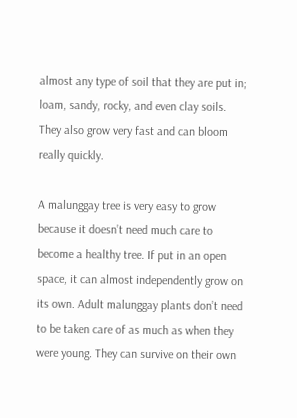almost any type of soil that they are put in; loam, sandy, rocky, and even clay soils. They also grow very fast and can bloom really quickly.

A malunggay tree is very easy to grow because it doesn’t need much care to become a healthy tree. If put in an open space, it can almost independently grow on its own. Adult malunggay plants don’t need to be taken care of as much as when they were young. They can survive on their own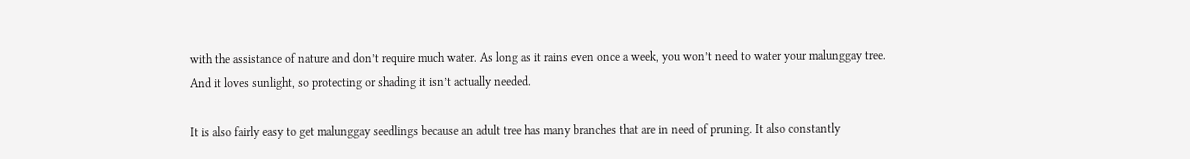with the assistance of nature and don’t require much water. As long as it rains even once a week, you won’t need to water your malunggay tree. And it loves sunlight, so protecting or shading it isn’t actually needed.

It is also fairly easy to get malunggay seedlings because an adult tree has many branches that are in need of pruning. It also constantly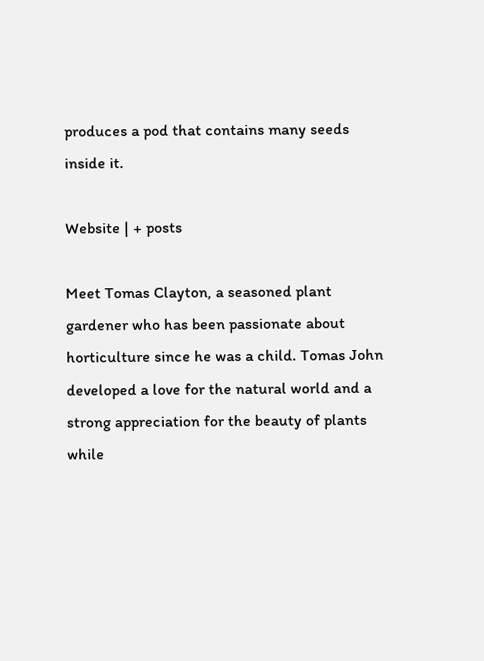produces a pod that contains many seeds inside it.

Website | + posts

Meet Tomas Clayton, a seasoned plant gardener who has been passionate about horticulture since he was a child. Tomas John developed a love for the natural world and a strong appreciation for the beauty of plants while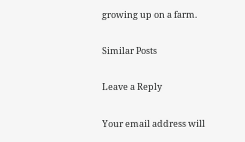growing up on a farm.

Similar Posts

Leave a Reply

Your email address will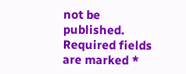not be published. Required fields are marked *